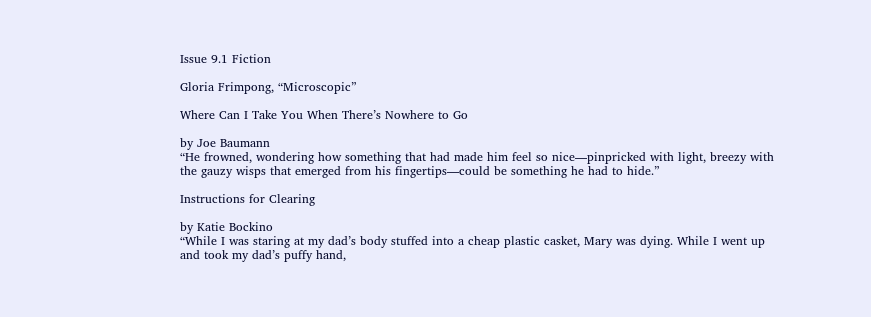Issue 9.1 Fiction

Gloria Frimpong, “Microscopic”

Where Can I Take You When There’s Nowhere to Go

by Joe Baumann
“He frowned, wondering how something that had made him feel so nice—pinpricked with light, breezy with the gauzy wisps that emerged from his fingertips—could be something he had to hide.”

Instructions for Clearing

by Katie Bockino
“While I was staring at my dad’s body stuffed into a cheap plastic casket, Mary was dying. While I went up and took my dad’s puffy hand,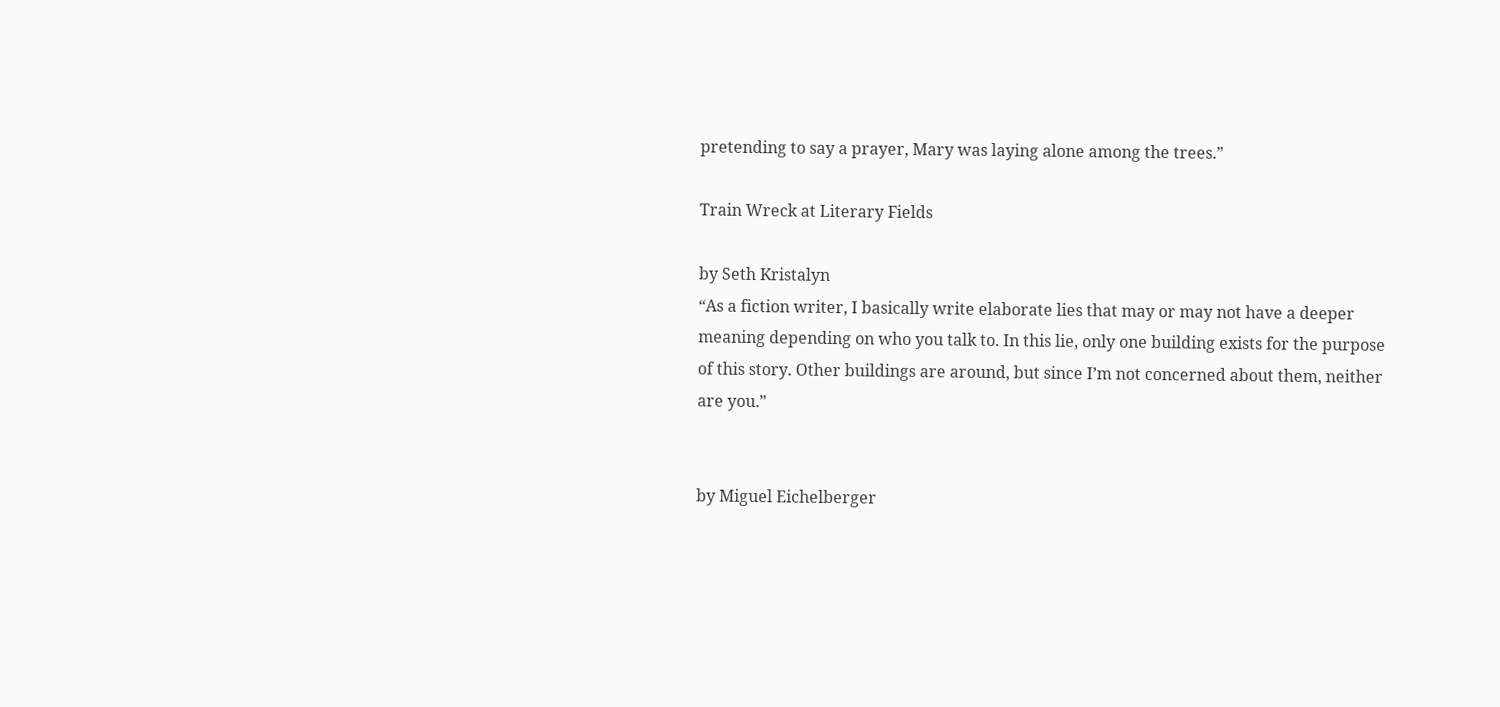pretending to say a prayer, Mary was laying alone among the trees.”

Train Wreck at Literary Fields

by Seth Kristalyn
“As a fiction writer, I basically write elaborate lies that may or may not have a deeper meaning depending on who you talk to. In this lie, only one building exists for the purpose of this story. Other buildings are around, but since I’m not concerned about them, neither are you.”


by Miguel Eichelberger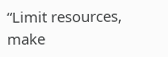“Limit resources, make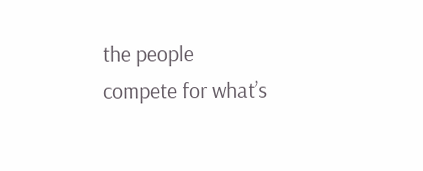the people compete for what’s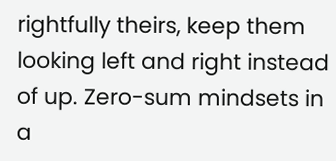rightfully theirs, keep them looking left and right instead of up. Zero-sum mindsets in a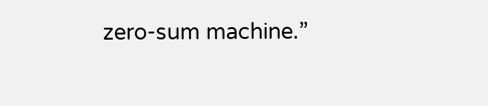zero-sum machine.”